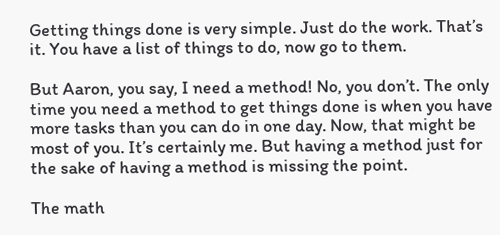Getting things done is very simple. Just do the work. That’s it. You have a list of things to do, now go to them.

But Aaron, you say, I need a method! No, you don’t. The only time you need a method to get things done is when you have more tasks than you can do in one day. Now, that might be most of you. It’s certainly me. But having a method just for the sake of having a method is missing the point.

The math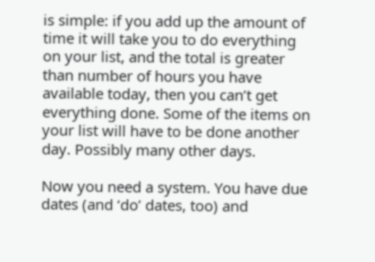is simple: if you add up the amount of time it will take you to do everything on your list, and the total is greater than number of hours you have available today, then you can’t get everything done. Some of the items on your list will have to be done another day. Possibly many other days.

Now you need a system. You have due dates (and ‘do’ dates, too) and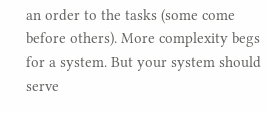an order to the tasks (some come before others). More complexity begs for a system. But your system should serve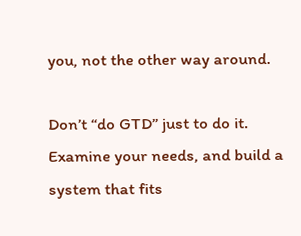you, not the other way around.

Don’t “do GTD” just to do it. Examine your needs, and build a system that fits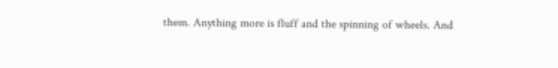them. Anything more is fluff and the spinning of wheels. And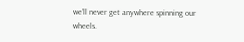we’ll never get anywhere spinning our wheels.